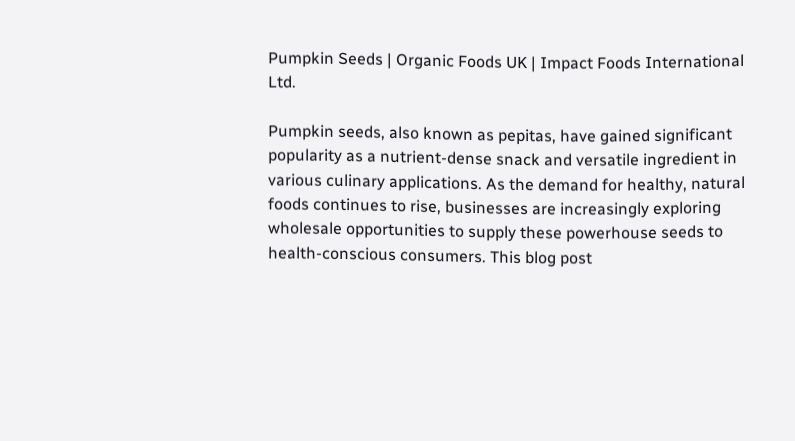Pumpkin Seeds | Organic Foods UK | Impact Foods International Ltd.

Pumpkin seeds, also known as pepitas, have gained significant popularity as a nutrient-dense snack and versatile ingredient in various culinary applications. As the demand for healthy, natural foods continues to rise, businesses are increasingly exploring wholesale opportunities to supply these powerhouse seeds to health-conscious consumers. This blog post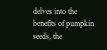delves into the benefits of pumpkin seeds, the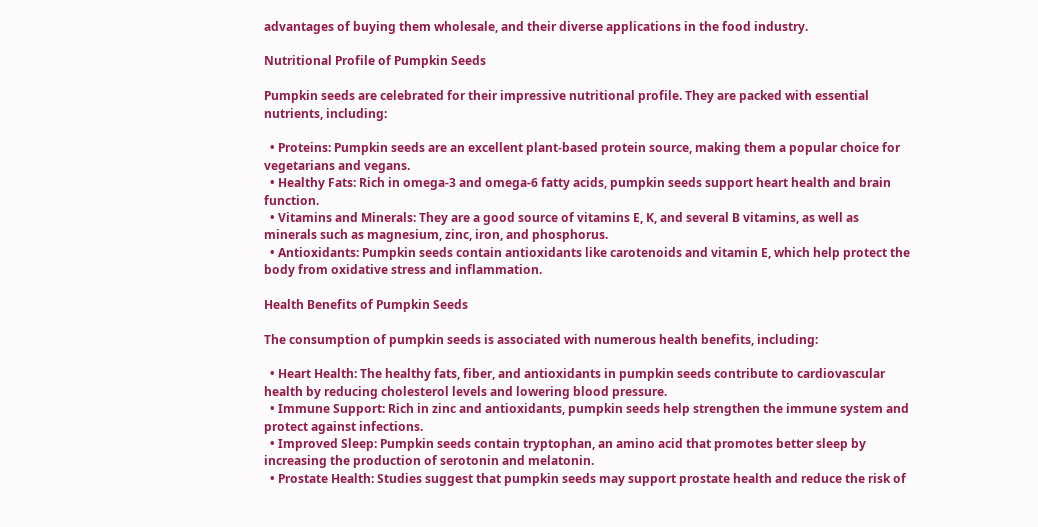advantages of buying them wholesale, and their diverse applications in the food industry.

Nutritional Profile of Pumpkin Seeds

Pumpkin seeds are celebrated for their impressive nutritional profile. They are packed with essential nutrients, including:

  • Proteins: Pumpkin seeds are an excellent plant-based protein source, making them a popular choice for vegetarians and vegans.
  • Healthy Fats: Rich in omega-3 and omega-6 fatty acids, pumpkin seeds support heart health and brain function.
  • Vitamins and Minerals: They are a good source of vitamins E, K, and several B vitamins, as well as minerals such as magnesium, zinc, iron, and phosphorus.
  • Antioxidants: Pumpkin seeds contain antioxidants like carotenoids and vitamin E, which help protect the body from oxidative stress and inflammation.

Health Benefits of Pumpkin Seeds

The consumption of pumpkin seeds is associated with numerous health benefits, including:

  • Heart Health: The healthy fats, fiber, and antioxidants in pumpkin seeds contribute to cardiovascular health by reducing cholesterol levels and lowering blood pressure.
  • Immune Support: Rich in zinc and antioxidants, pumpkin seeds help strengthen the immune system and protect against infections.
  • Improved Sleep: Pumpkin seeds contain tryptophan, an amino acid that promotes better sleep by increasing the production of serotonin and melatonin.
  • Prostate Health: Studies suggest that pumpkin seeds may support prostate health and reduce the risk of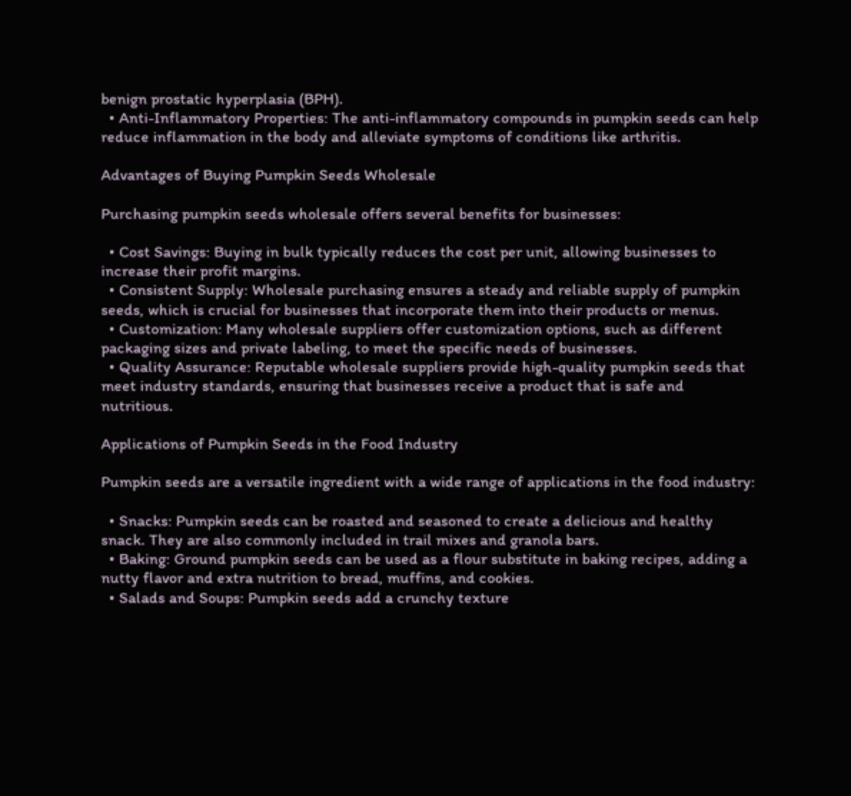benign prostatic hyperplasia (BPH).
  • Anti-Inflammatory Properties: The anti-inflammatory compounds in pumpkin seeds can help reduce inflammation in the body and alleviate symptoms of conditions like arthritis.

Advantages of Buying Pumpkin Seeds Wholesale

Purchasing pumpkin seeds wholesale offers several benefits for businesses:

  • Cost Savings: Buying in bulk typically reduces the cost per unit, allowing businesses to increase their profit margins.
  • Consistent Supply: Wholesale purchasing ensures a steady and reliable supply of pumpkin seeds, which is crucial for businesses that incorporate them into their products or menus.
  • Customization: Many wholesale suppliers offer customization options, such as different packaging sizes and private labeling, to meet the specific needs of businesses.
  • Quality Assurance: Reputable wholesale suppliers provide high-quality pumpkin seeds that meet industry standards, ensuring that businesses receive a product that is safe and nutritious.

Applications of Pumpkin Seeds in the Food Industry

Pumpkin seeds are a versatile ingredient with a wide range of applications in the food industry:

  • Snacks: Pumpkin seeds can be roasted and seasoned to create a delicious and healthy snack. They are also commonly included in trail mixes and granola bars.
  • Baking: Ground pumpkin seeds can be used as a flour substitute in baking recipes, adding a nutty flavor and extra nutrition to bread, muffins, and cookies.
  • Salads and Soups: Pumpkin seeds add a crunchy texture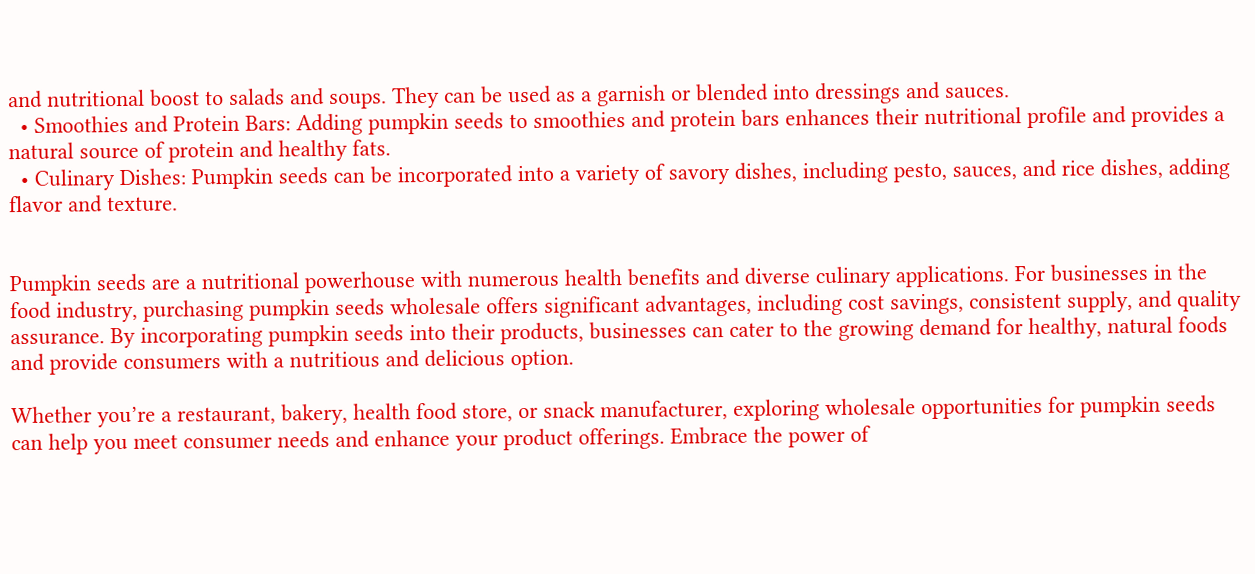and nutritional boost to salads and soups. They can be used as a garnish or blended into dressings and sauces.
  • Smoothies and Protein Bars: Adding pumpkin seeds to smoothies and protein bars enhances their nutritional profile and provides a natural source of protein and healthy fats.
  • Culinary Dishes: Pumpkin seeds can be incorporated into a variety of savory dishes, including pesto, sauces, and rice dishes, adding flavor and texture.


Pumpkin seeds are a nutritional powerhouse with numerous health benefits and diverse culinary applications. For businesses in the food industry, purchasing pumpkin seeds wholesale offers significant advantages, including cost savings, consistent supply, and quality assurance. By incorporating pumpkin seeds into their products, businesses can cater to the growing demand for healthy, natural foods and provide consumers with a nutritious and delicious option.

Whether you’re a restaurant, bakery, health food store, or snack manufacturer, exploring wholesale opportunities for pumpkin seeds can help you meet consumer needs and enhance your product offerings. Embrace the power of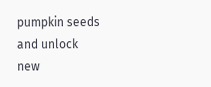pumpkin seeds and unlock new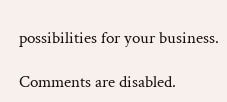possibilities for your business.

Comments are disabled.